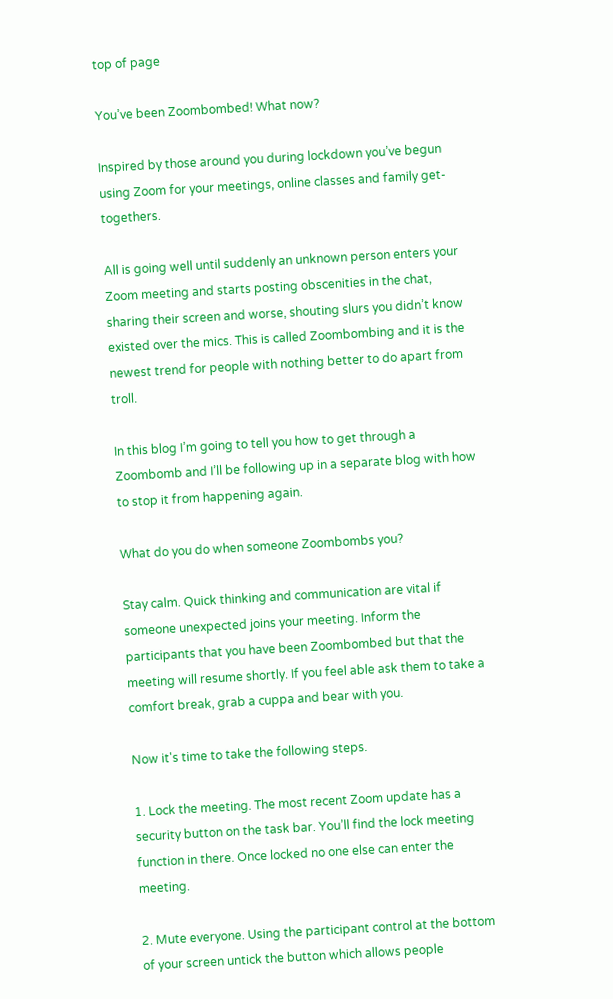top of page

You’ve been Zoombombed! What now?

Inspired by those around you during lockdown you’ve begun using Zoom for your meetings, online classes and family get-togethers.

All is going well until suddenly an unknown person enters your Zoom meeting and starts posting obscenities in the chat, sharing their screen and worse, shouting slurs you didn’t know existed over the mics. This is called Zoombombing and it is the newest trend for people with nothing better to do apart from troll.

In this blog I’m going to tell you how to get through a Zoombomb and I’ll be following up in a separate blog with how to stop it from happening again.

What do you do when someone Zoombombs you?

Stay calm. Quick thinking and communication are vital if someone unexpected joins your meeting. Inform the participants that you have been Zoombombed but that the meeting will resume shortly. If you feel able ask them to take a comfort break, grab a cuppa and bear with you.

Now it's time to take the following steps.

1. Lock the meeting. The most recent Zoom update has a security button on the task bar. You’ll find the lock meeting function in there. Once locked no one else can enter the meeting.

2. Mute everyone. Using the participant control at the bottom of your screen untick the button which allows people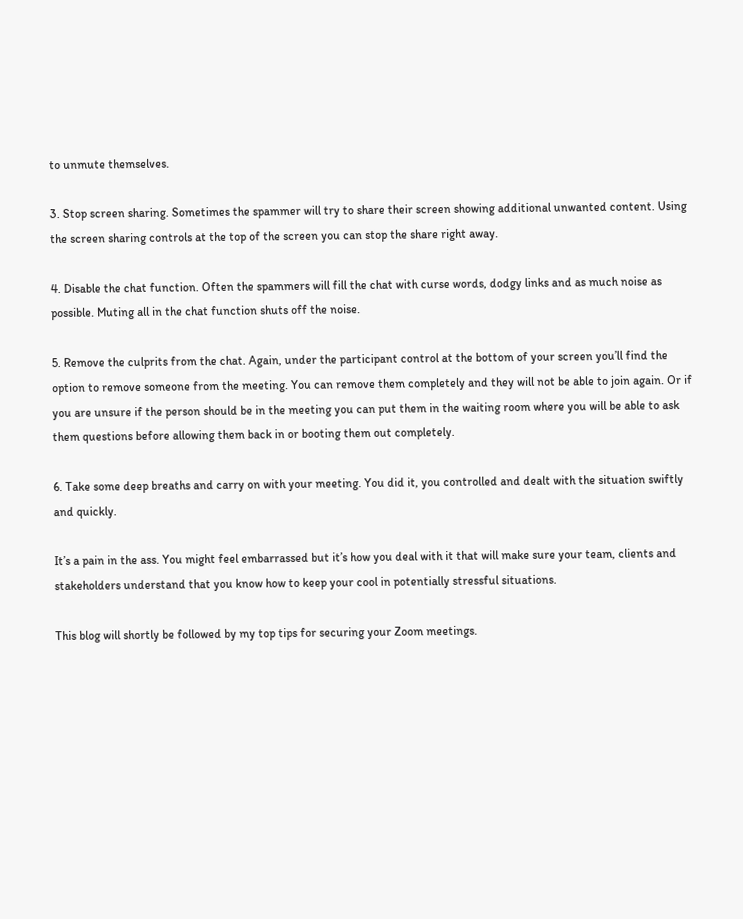to unmute themselves.

3. Stop screen sharing. Sometimes the spammer will try to share their screen showing additional unwanted content. Using the screen sharing controls at the top of the screen you can stop the share right away.

4. Disable the chat function. Often the spammers will fill the chat with curse words, dodgy links and as much noise as possible. Muting all in the chat function shuts off the noise.

5. Remove the culprits from the chat. Again, under the participant control at the bottom of your screen you’ll find the option to remove someone from the meeting. You can remove them completely and they will not be able to join again. Or if you are unsure if the person should be in the meeting you can put them in the waiting room where you will be able to ask them questions before allowing them back in or booting them out completely.

6. Take some deep breaths and carry on with your meeting. You did it, you controlled and dealt with the situation swiftly and quickly.

It’s a pain in the ass. You might feel embarrassed but it’s how you deal with it that will make sure your team, clients and stakeholders understand that you know how to keep your cool in potentially stressful situations.

This blog will shortly be followed by my top tips for securing your Zoom meetings.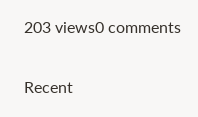203 views0 comments

Recent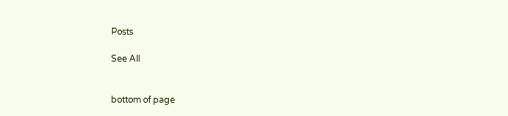Posts

See All


bottom of page